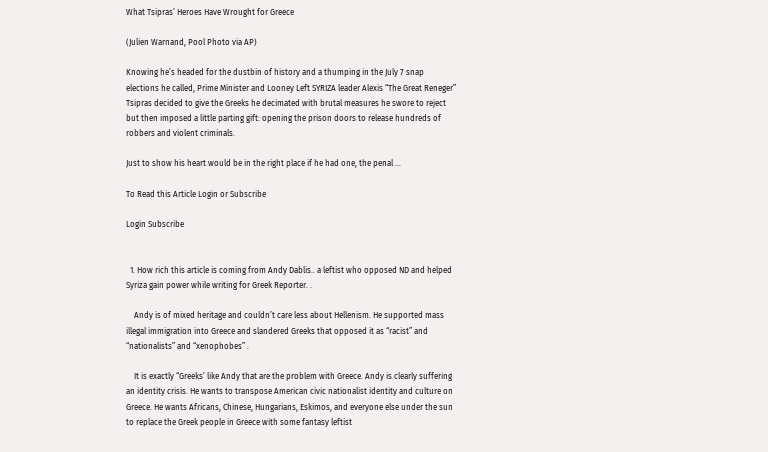What Tsipras’ Heroes Have Wrought for Greece

(Julien Warnand, Pool Photo via AP)

Knowing he’s headed for the dustbin of history and a thumping in the July 7 snap elections he called, Prime Minister and Looney Left SYRIZA leader Alexis “The Great Reneger” Tsipras decided to give the Greeks he decimated with brutal measures he swore to reject but then imposed a little parting gift: opening the prison doors to release hundreds of robbers and violent criminals.

Just to show his heart would be in the right place if he had one, the penal …

To Read this Article Login or Subscribe

Login Subscribe


  1. How rich this article is coming from Andy Dablis.. a leftist who opposed ND and helped Syriza gain power while writing for Greek Reporter. .

    Andy is of mixed heritage and couldn’t care less about Hellenism. He supported mass illegal immigration into Greece and slandered Greeks that opposed it as “racist” and “nationalists” and “xenophobes” .

    It is exactly “Greeks’ like Andy that are the problem with Greece. Andy is clearly suffering an identity crisis. He wants to transpose American civic nationalist identity and culture on Greece. He wants Africans, Chinese, Hungarians, Eskimos, and everyone else under the sun to replace the Greek people in Greece with some fantasy leftist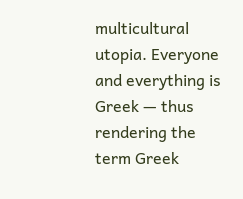multicultural utopia. Everyone and everything is Greek — thus rendering the term Greek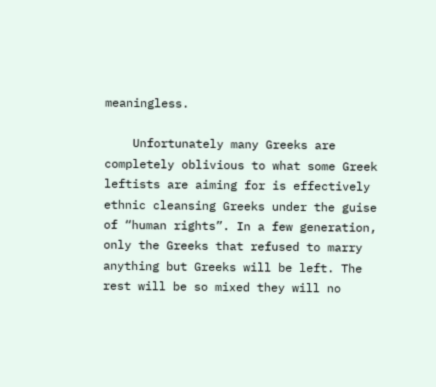meaningless.

    Unfortunately many Greeks are completely oblivious to what some Greek leftists are aiming for is effectively ethnic cleansing Greeks under the guise of “human rights”. In a few generation, only the Greeks that refused to marry anything but Greeks will be left. The rest will be so mixed they will no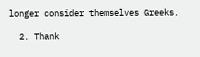longer consider themselves Greeks.

  2. Thank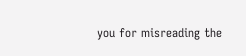you for misreading the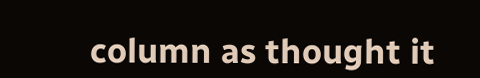column as thought it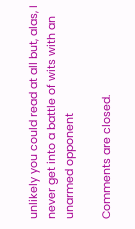unlikely you could read at all but, alas, I never get into a battle of wits with an unarmed opponent

Comments are closed.